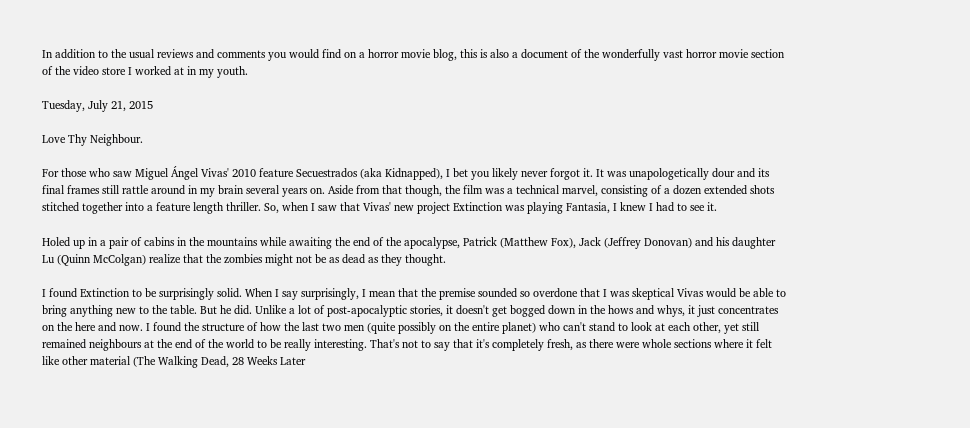In addition to the usual reviews and comments you would find on a horror movie blog, this is also a document of the wonderfully vast horror movie section of the video store I worked at in my youth.

Tuesday, July 21, 2015

Love Thy Neighbour.

For those who saw Miguel Ángel Vivas' 2010 feature Secuestrados (aka Kidnapped), I bet you likely never forgot it. It was unapologetically dour and its final frames still rattle around in my brain several years on. Aside from that though, the film was a technical marvel, consisting of a dozen extended shots stitched together into a feature length thriller. So, when I saw that Vivas' new project Extinction was playing Fantasia, I knew I had to see it.

Holed up in a pair of cabins in the mountains while awaiting the end of the apocalypse, Patrick (Matthew Fox), Jack (Jeffrey Donovan) and his daughter Lu (Quinn McColgan) realize that the zombies might not be as dead as they thought.

I found Extinction to be surprisingly solid. When I say surprisingly, I mean that the premise sounded so overdone that I was skeptical Vivas would be able to bring anything new to the table. But he did. Unlike a lot of post-apocalyptic stories, it doesn't get bogged down in the hows and whys, it just concentrates on the here and now. I found the structure of how the last two men (quite possibly on the entire planet) who can't stand to look at each other, yet still remained neighbours at the end of the world to be really interesting. That's not to say that it's completely fresh, as there were whole sections where it felt like other material (The Walking Dead, 28 Weeks Later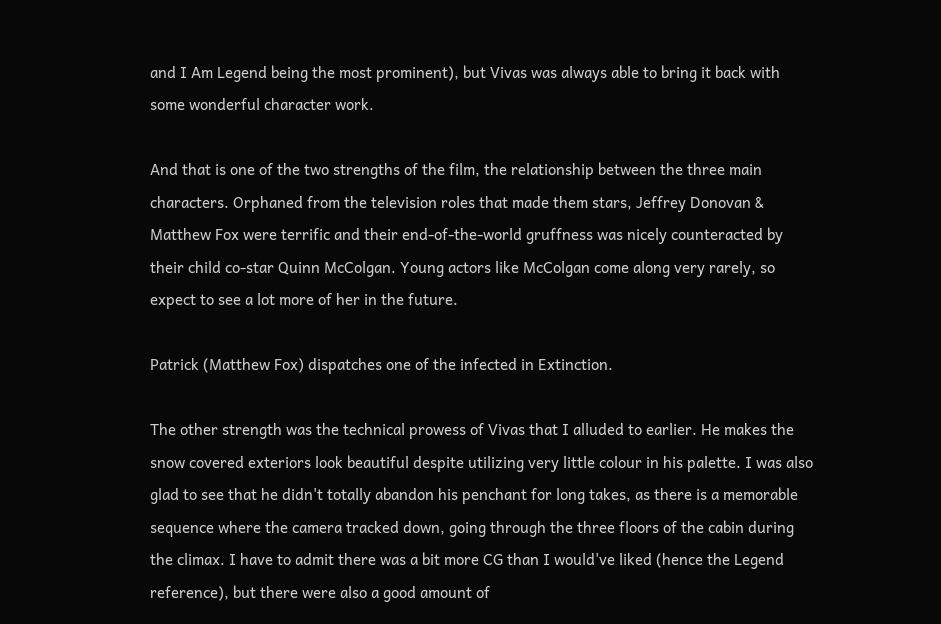and I Am Legend being the most prominent), but Vivas was always able to bring it back with some wonderful character work.

And that is one of the two strengths of the film, the relationship between the three main characters. Orphaned from the television roles that made them stars, Jeffrey Donovan & Matthew Fox were terrific and their end-of-the-world gruffness was nicely counteracted by their child co-star Quinn McColgan. Young actors like McColgan come along very rarely, so expect to see a lot more of her in the future.

Patrick (Matthew Fox) dispatches one of the infected in Extinction.

The other strength was the technical prowess of Vivas that I alluded to earlier. He makes the snow covered exteriors look beautiful despite utilizing very little colour in his palette. I was also glad to see that he didn't totally abandon his penchant for long takes, as there is a memorable sequence where the camera tracked down, going through the three floors of the cabin during the climax. I have to admit there was a bit more CG than I would've liked (hence the Legend reference), but there were also a good amount of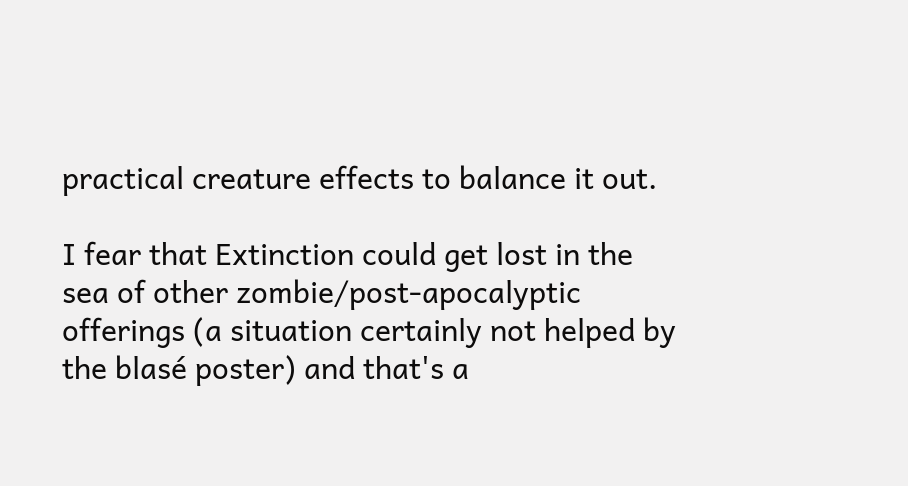practical creature effects to balance it out.

I fear that Extinction could get lost in the sea of other zombie/post-apocalyptic offerings (a situation certainly not helped by the blasé poster) and that's a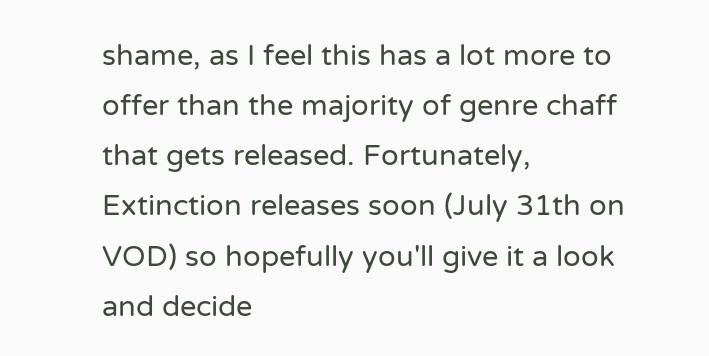shame, as I feel this has a lot more to offer than the majority of genre chaff that gets released. Fortunately, Extinction releases soon (July 31th on VOD) so hopefully you'll give it a look and decide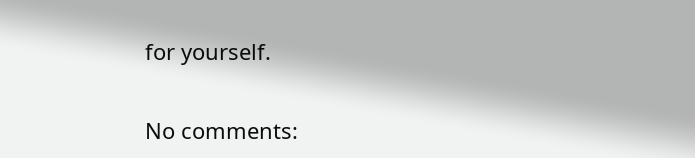for yourself.

No comments: